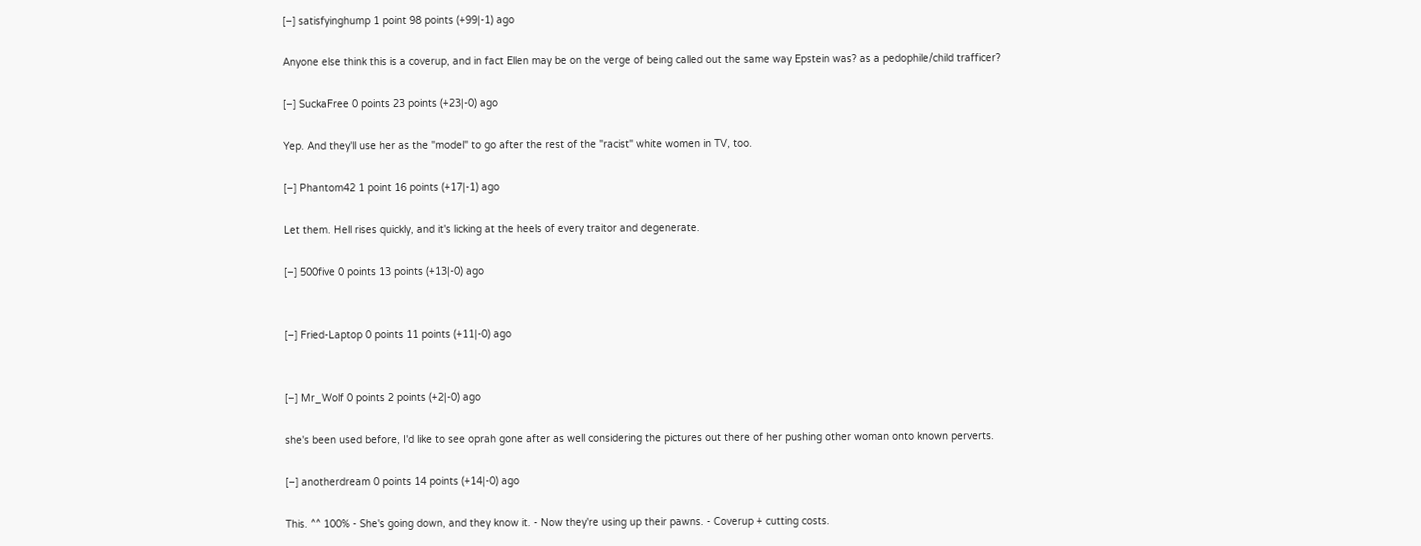[–] satisfyinghump 1 point 98 points (+99|-1) ago

Anyone else think this is a coverup, and in fact Ellen may be on the verge of being called out the same way Epstein was? as a pedophile/child trafficer?

[–] SuckaFree 0 points 23 points (+23|-0) ago

Yep. And they'll use her as the "model" to go after the rest of the "racist" white women in TV, too.

[–] Phantom42 1 point 16 points (+17|-1) ago

Let them. Hell rises quickly, and it's licking at the heels of every traitor and degenerate.

[–] 500five 0 points 13 points (+13|-0) ago


[–] Fried-Laptop 0 points 11 points (+11|-0) ago


[–] Mr_Wolf 0 points 2 points (+2|-0) ago

she's been used before, I'd like to see oprah gone after as well considering the pictures out there of her pushing other woman onto known perverts.

[–] anotherdream 0 points 14 points (+14|-0) ago

This. ^^ 100% - She's going down, and they know it. - Now they're using up their pawns. - Coverup + cutting costs.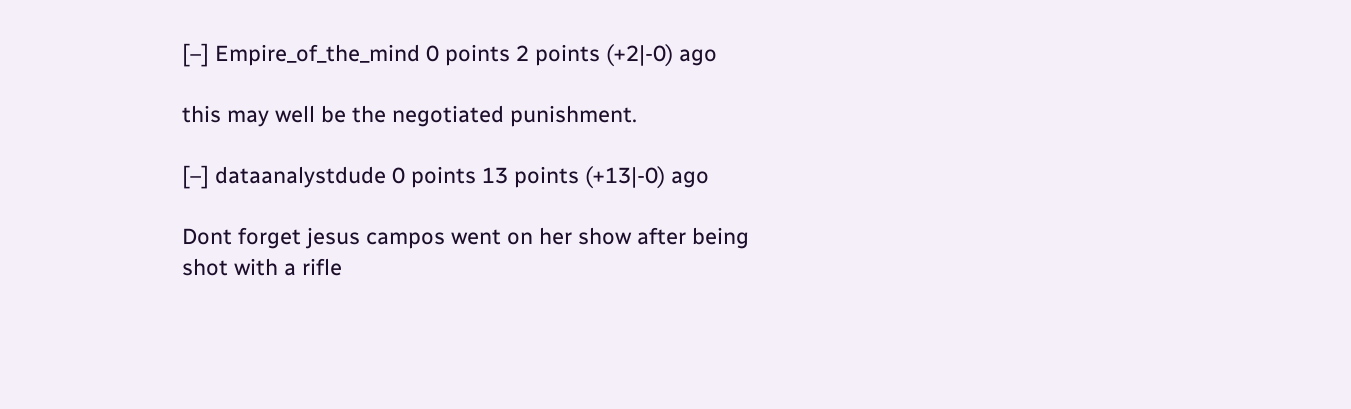[–] Empire_of_the_mind 0 points 2 points (+2|-0) ago

this may well be the negotiated punishment.

[–] dataanalystdude 0 points 13 points (+13|-0) ago

Dont forget jesus campos went on her show after being shot with a rifle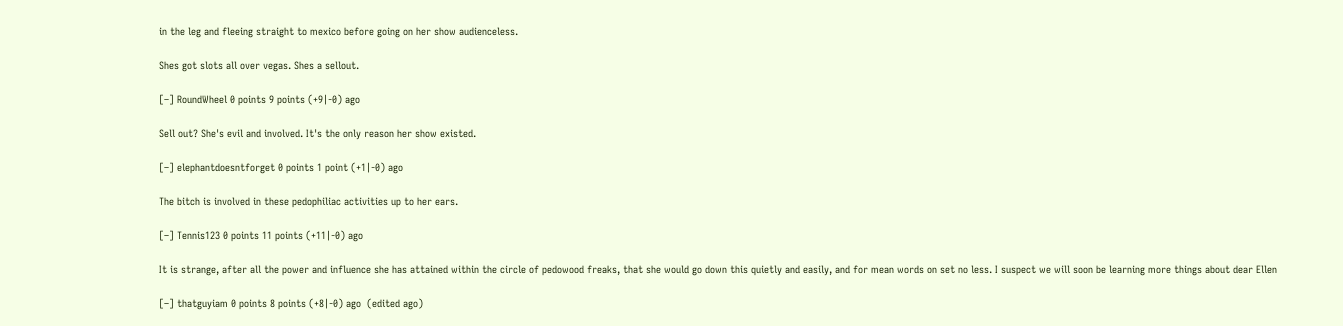in the leg and fleeing straight to mexico before going on her show audienceless.

Shes got slots all over vegas. Shes a sellout.

[–] RoundWheel 0 points 9 points (+9|-0) ago

Sell out? She's evil and involved. It's the only reason her show existed.

[–] elephantdoesntforget 0 points 1 point (+1|-0) ago

The bitch is involved in these pedophiliac activities up to her ears.

[–] Tennis123 0 points 11 points (+11|-0) ago

It is strange, after all the power and influence she has attained within the circle of pedowood freaks, that she would go down this quietly and easily, and for mean words on set no less. I suspect we will soon be learning more things about dear Ellen

[–] thatguyiam 0 points 8 points (+8|-0) ago  (edited ago)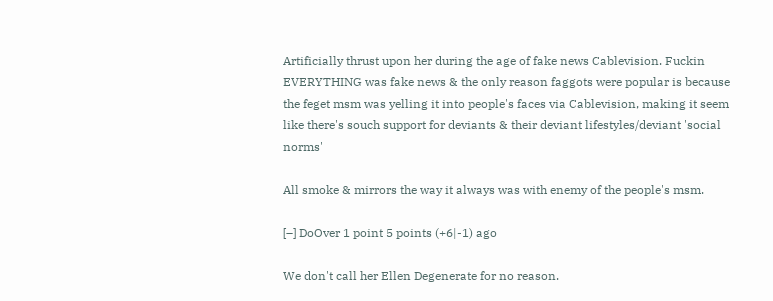Artificially thrust upon her during the age of fake news Cablevision. Fuckin EVERYTHING was fake news & the only reason faggots were popular is because the feget msm was yelling it into people's faces via Cablevision, making it seem like there's souch support for deviants & their deviant lifestyles/deviant 'social norms'

All smoke & mirrors the way it always was with enemy of the people's msm.

[–] DoOver 1 point 5 points (+6|-1) ago

We don't call her Ellen Degenerate for no reason.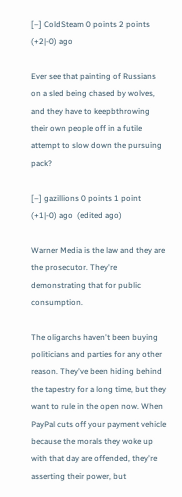[–] ColdSteam 0 points 2 points (+2|-0) ago

Ever see that painting of Russians on a sled being chased by wolves, and they have to keepbthrowing their own people off in a futile attempt to slow down the pursuing pack?

[–] gazillions 0 points 1 point (+1|-0) ago  (edited ago)

Warner Media is the law and they are the prosecutor. They're demonstrating that for public consumption.

The oligarchs haven't been buying politicians and parties for any other reason. They've been hiding behind the tapestry for a long time, but they want to rule in the open now. When PayPal cuts off your payment vehicle because the morals they woke up with that day are offended, they're asserting their power, but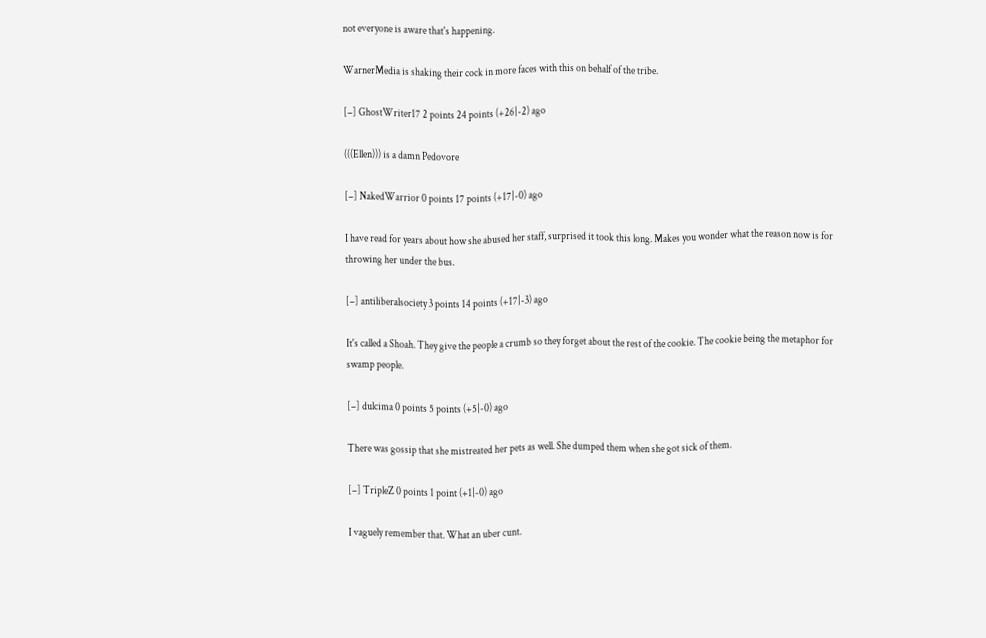not everyone is aware that's happening.

WarnerMedia is shaking their cock in more faces with this on behalf of the tribe.

[–] GhostWriter17 2 points 24 points (+26|-2) ago

(((Ellen))) is a damn Pedovore

[–] NakedWarrior 0 points 17 points (+17|-0) ago

I have read for years about how she abused her staff, surprised it took this long. Makes you wonder what the reason now is for throwing her under the bus.

[–] antiliberalsociety 3 points 14 points (+17|-3) ago

It's called a Shoah. They give the people a crumb so they forget about the rest of the cookie. The cookie being the metaphor for swamp people.

[–] dulcima 0 points 5 points (+5|-0) ago

There was gossip that she mistreated her pets as well. She dumped them when she got sick of them.

[–] TripleZ 0 points 1 point (+1|-0) ago

I vaguely remember that. What an uber cunt.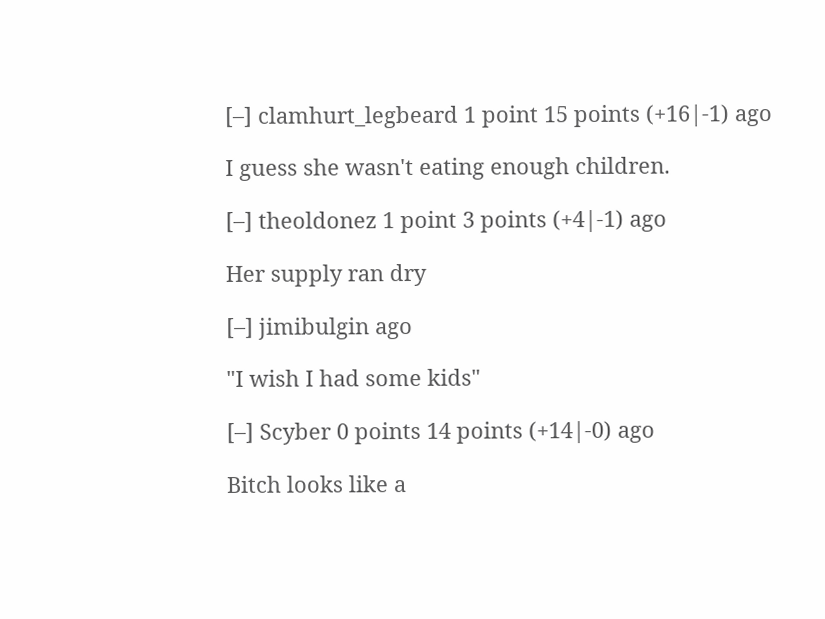[–] clamhurt_legbeard 1 point 15 points (+16|-1) ago

I guess she wasn't eating enough children.

[–] theoldonez 1 point 3 points (+4|-1) ago

Her supply ran dry

[–] jimibulgin ago

"I wish I had some kids"

[–] Scyber 0 points 14 points (+14|-0) ago

Bitch looks like a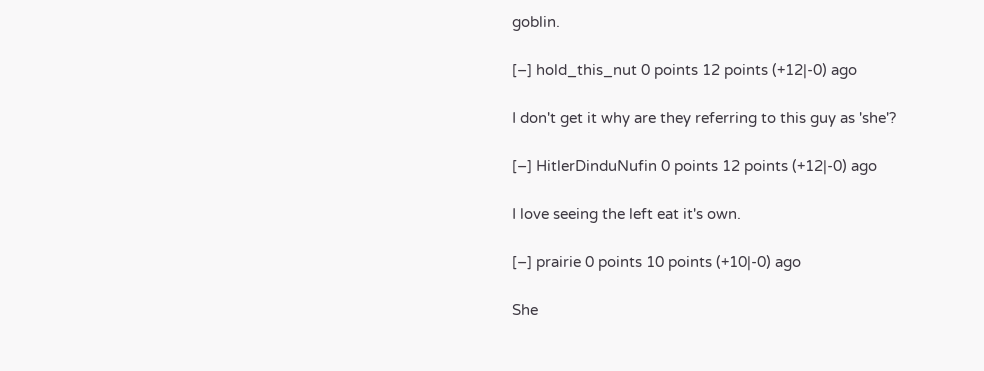goblin.

[–] hold_this_nut 0 points 12 points (+12|-0) ago

I don't get it why are they referring to this guy as 'she'?

[–] HitlerDinduNufin 0 points 12 points (+12|-0) ago

I love seeing the left eat it's own.

[–] prairie 0 points 10 points (+10|-0) ago

She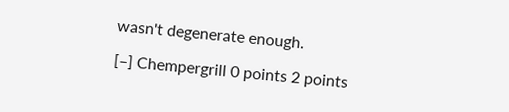wasn't degenerate enough.

[–] Chempergrill 0 points 2 points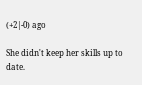(+2|-0) ago

She didn't keep her skills up to date.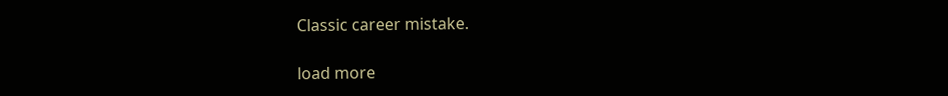Classic career mistake.

load more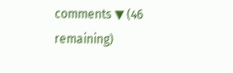comments ▼ (46 remaining)